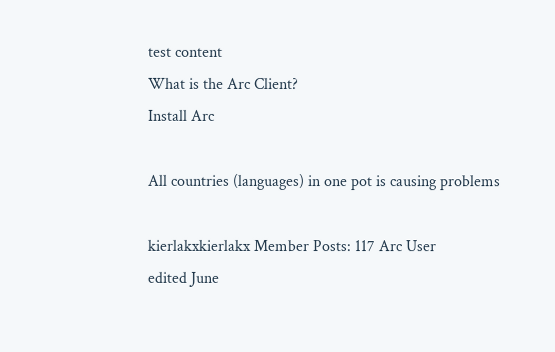test content
What is the Arc Client?
Install Arc

All countries (languages) in one pot is causing problems

kierlakxkierlakx Member Posts: 117 Arc User
edited June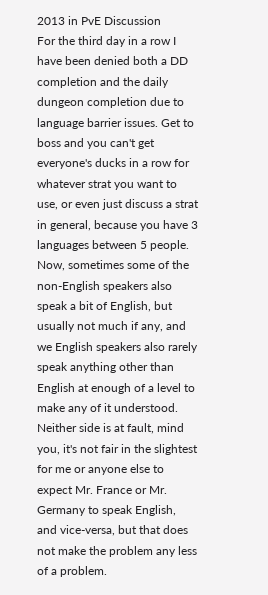2013 in PvE Discussion
For the third day in a row I have been denied both a DD completion and the daily dungeon completion due to language barrier issues. Get to boss and you can't get everyone's ducks in a row for whatever strat you want to use, or even just discuss a strat in general, because you have 3 languages between 5 people. Now, sometimes some of the non-English speakers also speak a bit of English, but usually not much if any, and we English speakers also rarely speak anything other than English at enough of a level to make any of it understood. Neither side is at fault, mind you, it's not fair in the slightest for me or anyone else to expect Mr. France or Mr. Germany to speak English, and vice-versa, but that does not make the problem any less of a problem.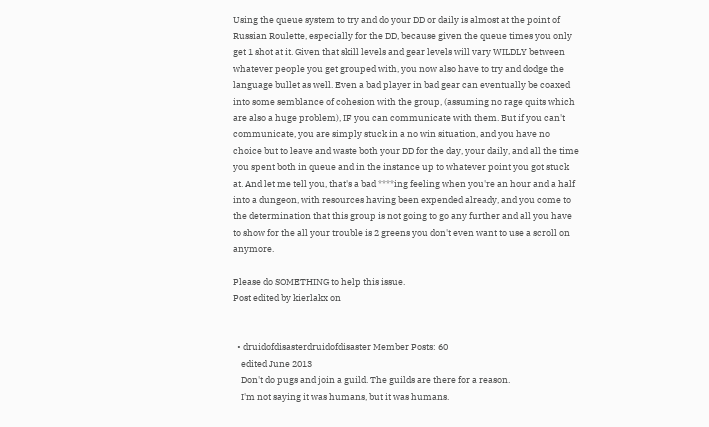Using the queue system to try and do your DD or daily is almost at the point of Russian Roulette, especially for the DD, because given the queue times you only get 1 shot at it. Given that skill levels and gear levels will vary WILDLY between whatever people you get grouped with, you now also have to try and dodge the language bullet as well. Even a bad player in bad gear can eventually be coaxed into some semblance of cohesion with the group, (assuming no rage quits which are also a huge problem), IF you can communicate with them. But if you can't communicate, you are simply stuck in a no win situation, and you have no choice but to leave and waste both your DD for the day, your daily, and all the time you spent both in queue and in the instance up to whatever point you got stuck at. And let me tell you, that's a bad ****ing feeling when you're an hour and a half into a dungeon, with resources having been expended already, and you come to the determination that this group is not going to go any further and all you have to show for the all your trouble is 2 greens you don't even want to use a scroll on anymore.

Please do SOMETHING to help this issue.
Post edited by kierlakx on


  • druidofdisasterdruidofdisaster Member Posts: 60
    edited June 2013
    Don't do pugs and join a guild. The guilds are there for a reason.
    I'm not saying it was humans, but it was humans.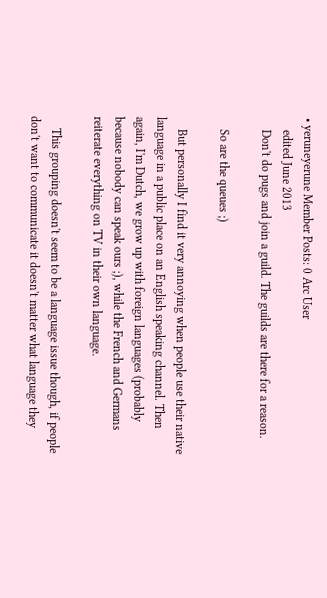• yeruneyerune Member Posts: 0 Arc User
    edited June 2013
    Don't do pugs and join a guild. The guilds are there for a reason.

    So are the queues ;)

    But personally I find it very annoying when people use their native language in a public place on an English speaking channel. Then again, I'm Dutch, we grow up with foreign languages (probably because nobody can speak ours ;), while the French and Germans reiterate everything on TV in their own language.

    This grouping doesn't seem to be a language issue though, if people don't want to communicate it doesn't matter what language they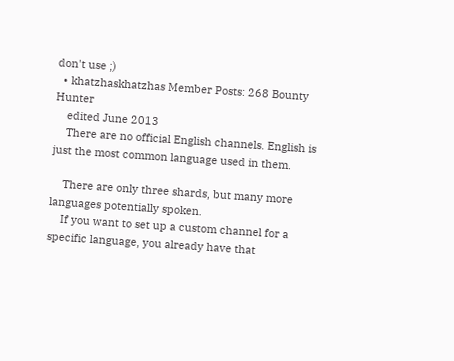don't use ;)
  • khatzhaskhatzhas Member Posts: 268 Bounty Hunter
    edited June 2013
    There are no official English channels. English is just the most common language used in them.

    There are only three shards, but many more languages potentially spoken.
    If you want to set up a custom channel for a specific language, you already have that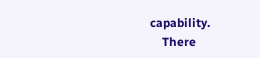capability.
    There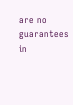are no guarantees in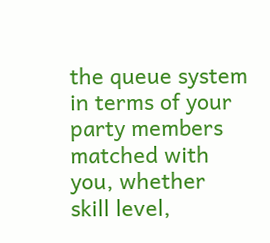the queue system in terms of your party members matched with you, whether skill level,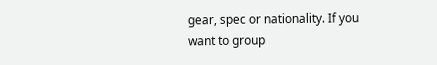gear, spec or nationality. If you want to group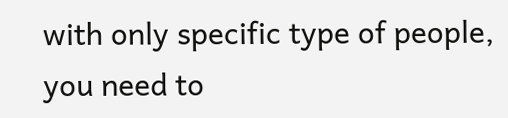with only specific type of people, you need to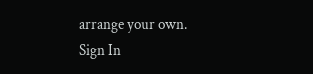arrange your own.
Sign In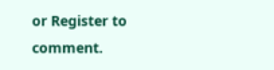or Register to comment.